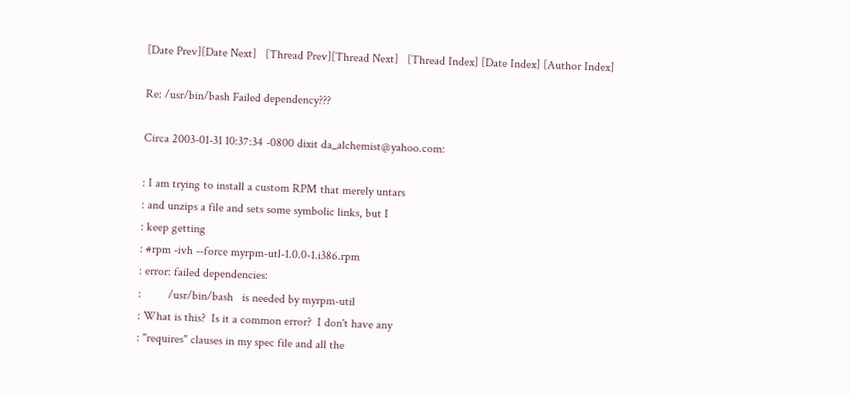[Date Prev][Date Next]   [Thread Prev][Thread Next]   [Thread Index] [Date Index] [Author Index]

Re: /usr/bin/bash Failed dependency???

Circa 2003-01-31 10:37:34 -0800 dixit da_alchemist@yahoo.com:

: I am trying to install a custom RPM that merely untars
: and unzips a file and sets some symbolic links, but I
: keep getting
: #rpm -ivh --force myrpm-utl-1.0.0-1.i386.rpm
: error: failed dependencies:
:         /usr/bin/bash   is needed by myrpm-util
: What is this?  Is it a common error?  I don't have any
: "requires" clauses in my spec file and all the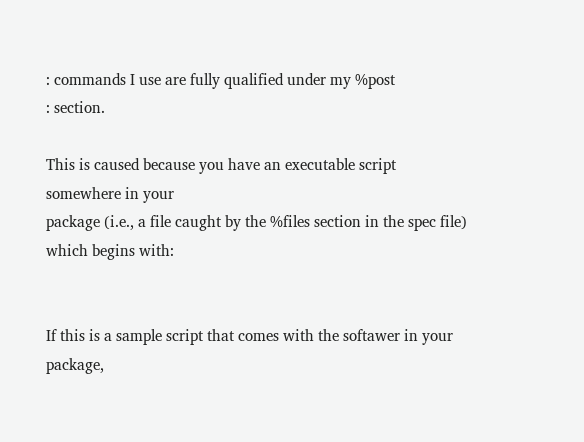: commands I use are fully qualified under my %post
: section.

This is caused because you have an executable script somewhere in your
package (i.e., a file caught by the %files section in the spec file)
which begins with:


If this is a sample script that comes with the softawer in your
package,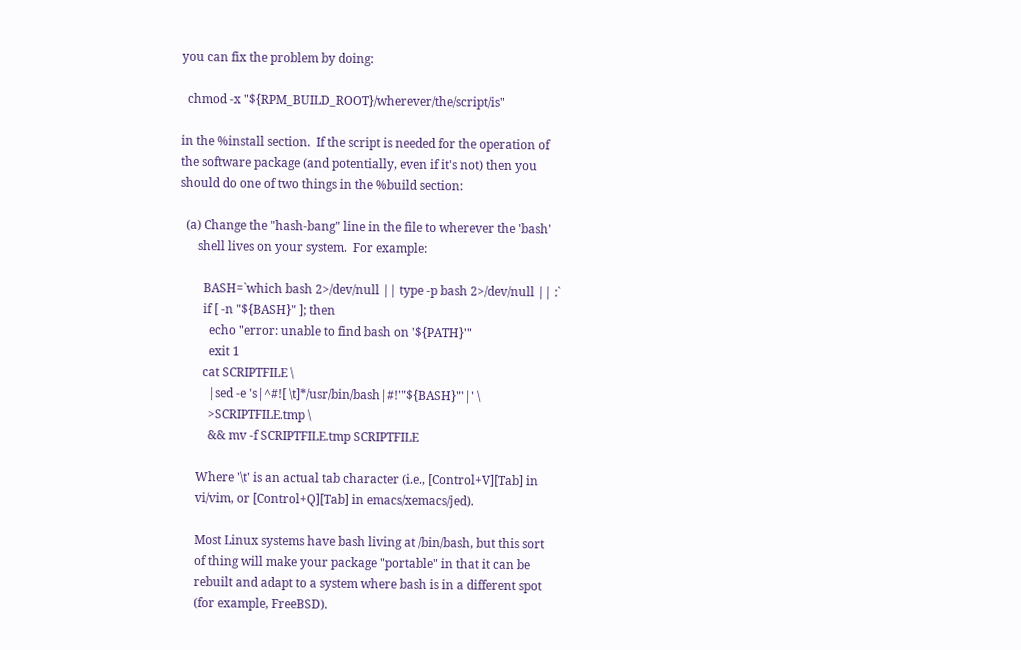you can fix the problem by doing:

  chmod -x "${RPM_BUILD_ROOT}/wherever/the/script/is"

in the %install section.  If the script is needed for the operation of
the software package (and potentially, even if it's not) then you
should do one of two things in the %build section:

  (a) Change the "hash-bang" line in the file to wherever the 'bash'
      shell lives on your system.  For example:

        BASH=`which bash 2>/dev/null || type -p bash 2>/dev/null || :`
        if [ -n "${BASH}" ]; then
          echo "error: unable to find bash on '${PATH}'"
          exit 1
        cat SCRIPTFILE \
          |sed -e 's|^#![ \t]*/usr/bin/bash|#!'"${BASH}"'|' \
          >SCRIPTFILE.tmp \
          && mv -f SCRIPTFILE.tmp SCRIPTFILE

      Where '\t' is an actual tab character (i.e., [Control+V][Tab] in
      vi/vim, or [Control+Q][Tab] in emacs/xemacs/jed).

      Most Linux systems have bash living at /bin/bash, but this sort
      of thing will make your package "portable" in that it can be
      rebuilt and adapt to a system where bash is in a different spot
      (for example, FreeBSD).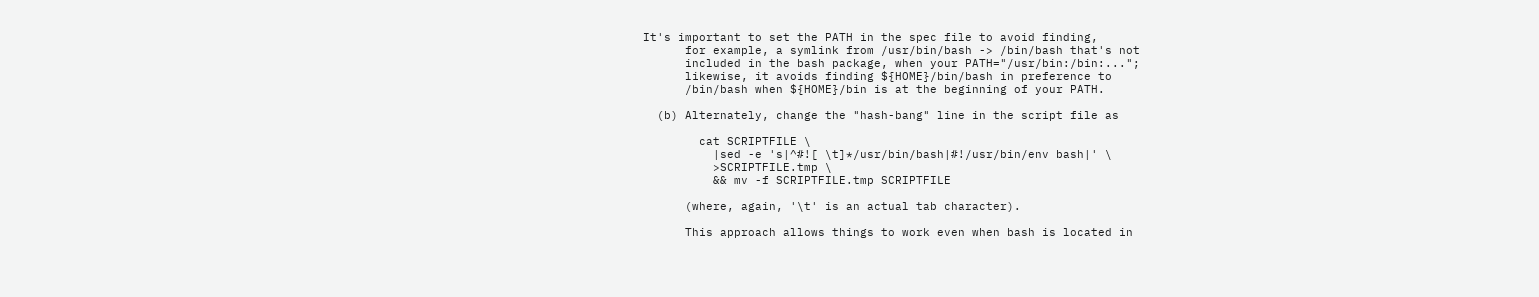It's important to set the PATH in the spec file to avoid finding,
      for example, a symlink from /usr/bin/bash -> /bin/bash that's not
      included in the bash package, when your PATH="/usr/bin:/bin:...";
      likewise, it avoids finding ${HOME}/bin/bash in preference to
      /bin/bash when ${HOME}/bin is at the beginning of your PATH.

  (b) Alternately, change the "hash-bang" line in the script file as

        cat SCRIPTFILE \
          |sed -e 's|^#![ \t]*/usr/bin/bash|#!/usr/bin/env bash|' \
          >SCRIPTFILE.tmp \
          && mv -f SCRIPTFILE.tmp SCRIPTFILE

      (where, again, '\t' is an actual tab character).

      This approach allows things to work even when bash is located in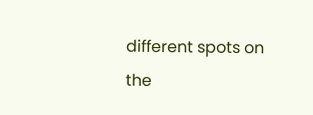different spots on the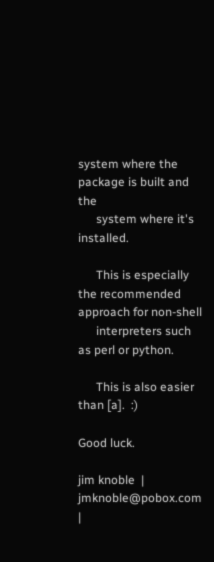system where the package is built and the
      system where it's installed.

      This is especially the recommended approach for non-shell
      interpreters such as perl or python.

      This is also easier than [a].  :)

Good luck.

jim knoble  |  jmknoble@pobox.com  |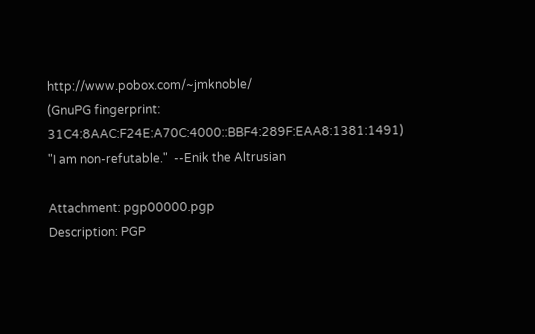http://www.pobox.com/~jmknoble/
(GnuPG fingerprint: 31C4:8AAC:F24E:A70C:4000::BBF4:289F:EAA8:1381:1491)
"I am non-refutable."  --Enik the Altrusian

Attachment: pgp00000.pgp
Description: PGP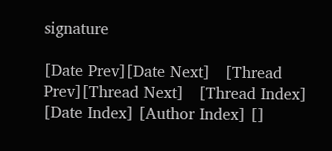signature

[Date Prev][Date Next]   [Thread Prev][Thread Next]   [Thread Index] [Date Index] [Author Index] []